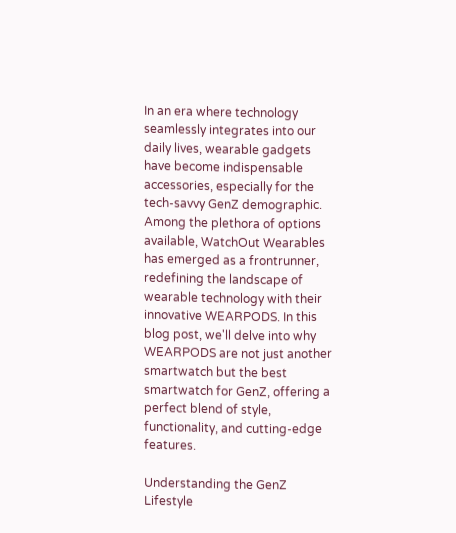In an era where technology seamlessly integrates into our daily lives, wearable gadgets have become indispensable accessories, especially for the tech-savvy GenZ demographic. Among the plethora of options available, WatchOut Wearables has emerged as a frontrunner, redefining the landscape of wearable technology with their innovative WEARPODS. In this blog post, we'll delve into why WEARPODS are not just another smartwatch but the best smartwatch for GenZ, offering a perfect blend of style, functionality, and cutting-edge features.

Understanding the GenZ Lifestyle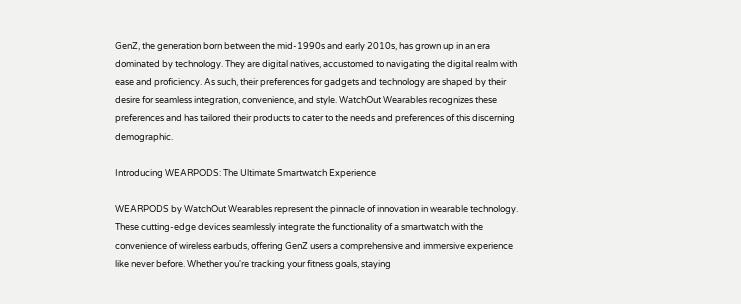GenZ, the generation born between the mid-1990s and early 2010s, has grown up in an era dominated by technology. They are digital natives, accustomed to navigating the digital realm with ease and proficiency. As such, their preferences for gadgets and technology are shaped by their desire for seamless integration, convenience, and style. WatchOut Wearables recognizes these preferences and has tailored their products to cater to the needs and preferences of this discerning demographic.

Introducing WEARPODS: The Ultimate Smartwatch Experience

WEARPODS by WatchOut Wearables represent the pinnacle of innovation in wearable technology. These cutting-edge devices seamlessly integrate the functionality of a smartwatch with the convenience of wireless earbuds, offering GenZ users a comprehensive and immersive experience like never before. Whether you're tracking your fitness goals, staying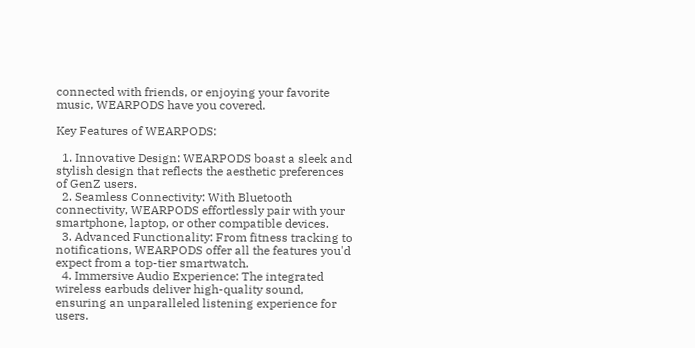connected with friends, or enjoying your favorite music, WEARPODS have you covered.

Key Features of WEARPODS:

  1. Innovative Design: WEARPODS boast a sleek and stylish design that reflects the aesthetic preferences of GenZ users.
  2. Seamless Connectivity: With Bluetooth connectivity, WEARPODS effortlessly pair with your smartphone, laptop, or other compatible devices.
  3. Advanced Functionality: From fitness tracking to notifications, WEARPODS offer all the features you'd expect from a top-tier smartwatch.
  4. Immersive Audio Experience: The integrated wireless earbuds deliver high-quality sound, ensuring an unparalleled listening experience for users.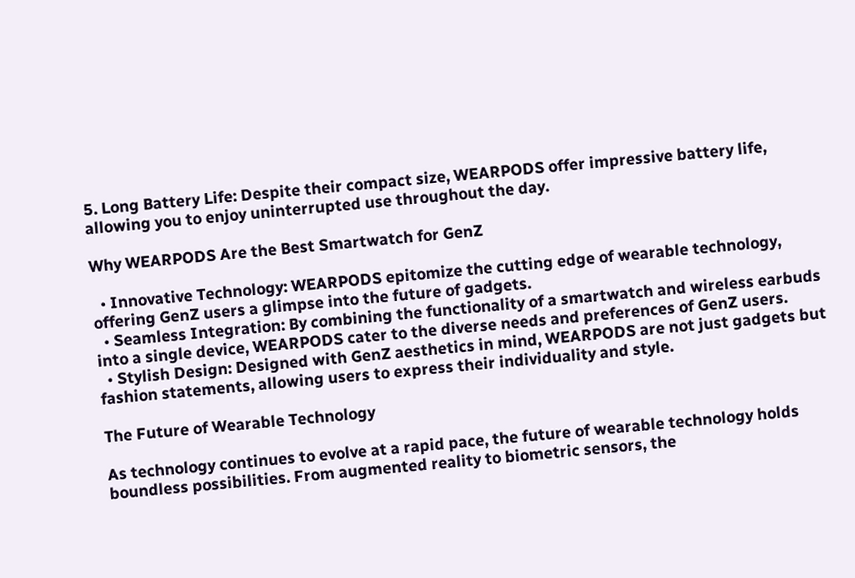5. Long Battery Life: Despite their compact size, WEARPODS offer impressive battery life, allowing you to enjoy uninterrupted use throughout the day.

Why WEARPODS Are the Best Smartwatch for GenZ

  • Innovative Technology: WEARPODS epitomize the cutting edge of wearable technology, offering GenZ users a glimpse into the future of gadgets.
  • Seamless Integration: By combining the functionality of a smartwatch and wireless earbuds into a single device, WEARPODS cater to the diverse needs and preferences of GenZ users.
  • Stylish Design: Designed with GenZ aesthetics in mind, WEARPODS are not just gadgets but fashion statements, allowing users to express their individuality and style.

The Future of Wearable Technology

As technology continues to evolve at a rapid pace, the future of wearable technology holds boundless possibilities. From augmented reality to biometric sensors, the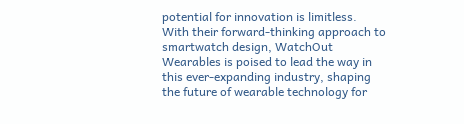potential for innovation is limitless. With their forward-thinking approach to smartwatch design, WatchOut Wearables is poised to lead the way in this ever-expanding industry, shaping the future of wearable technology for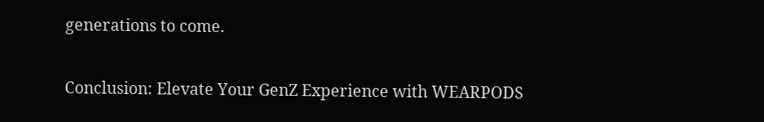generations to come.

Conclusion: Elevate Your GenZ Experience with WEARPODS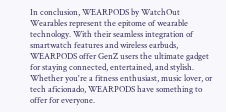In conclusion, WEARPODS by WatchOut Wearables represent the epitome of wearable technology. With their seamless integration of smartwatch features and wireless earbuds, WEARPODS offer GenZ users the ultimate gadget for staying connected, entertained, and stylish. Whether you're a fitness enthusiast, music lover, or tech aficionado, WEARPODS have something to offer for everyone.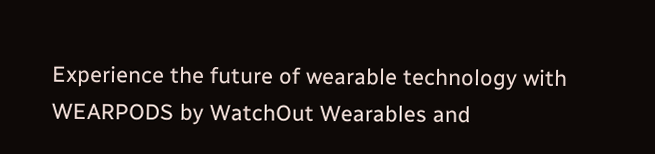Experience the future of wearable technology with WEARPODS by WatchOut Wearables and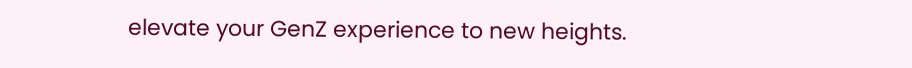elevate your GenZ experience to new heights.